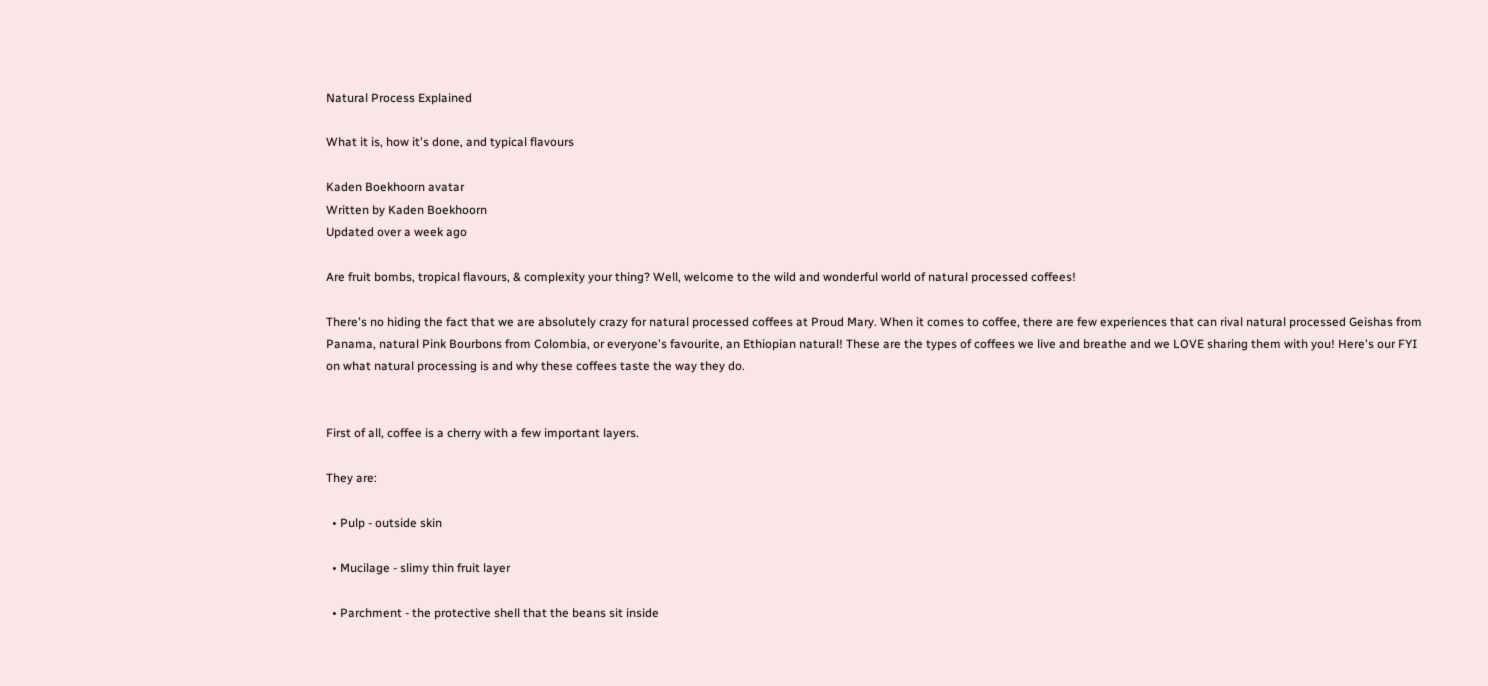Natural Process Explained

What it is, how it's done, and typical flavours

Kaden Boekhoorn avatar
Written by Kaden Boekhoorn
Updated over a week ago

Are fruit bombs, tropical flavours, & complexity your thing? Well, welcome to the wild and wonderful world of natural processed coffees!

There's no hiding the fact that we are absolutely crazy for natural processed coffees at Proud Mary. When it comes to coffee, there are few experiences that can rival natural processed Geishas from Panama, natural Pink Bourbons from Colombia, or everyone's favourite, an Ethiopian natural! These are the types of coffees we live and breathe and we LOVE sharing them with you! Here's our FYI on what natural processing is and why these coffees taste the way they do.


First of all, coffee is a cherry with a few important layers.

They are:

  • Pulp - outside skin

  • Mucilage - slimy thin fruit layer

  • Parchment - the protective shell that the beans sit inside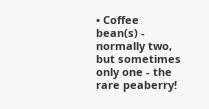• Coffee bean(s) - normally two, but sometimes only one - the rare peaberry!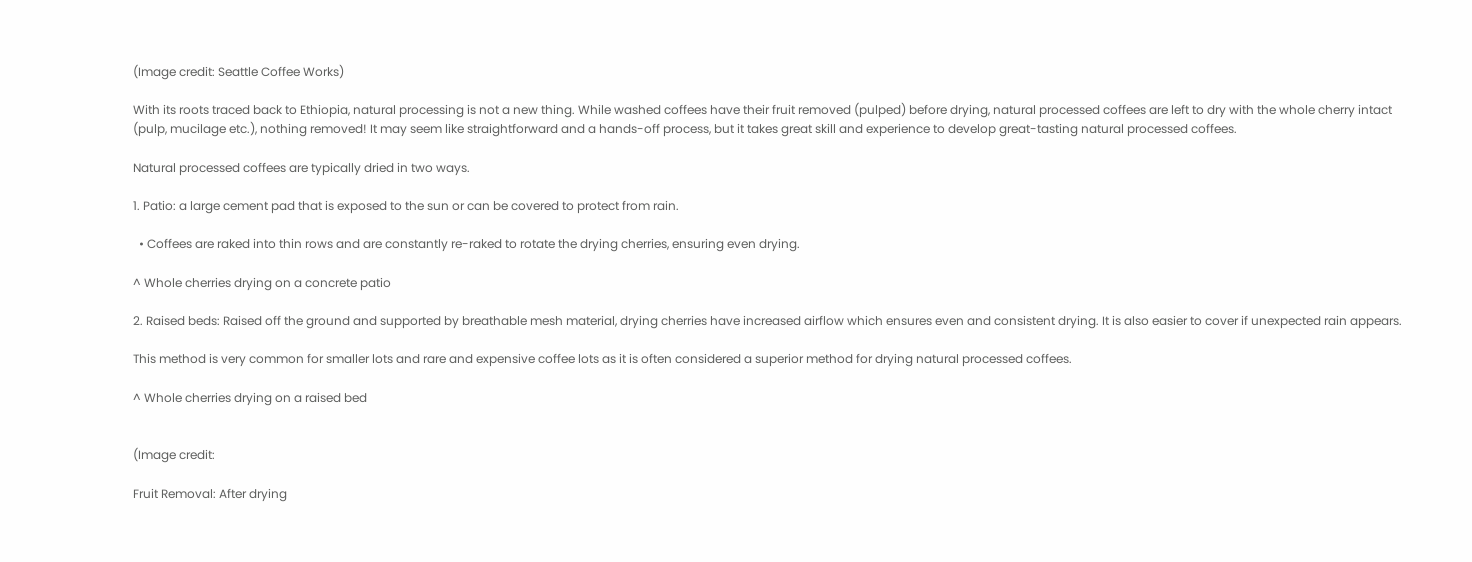(Image credit: Seattle Coffee Works)

With its roots traced back to Ethiopia, natural processing is not a new thing. While washed coffees have their fruit removed (pulped) before drying, natural processed coffees are left to dry with the whole cherry intact (pulp, mucilage etc.), nothing removed! It may seem like straightforward and a hands-off process, but it takes great skill and experience to develop great-tasting natural processed coffees.

Natural processed coffees are typically dried in two ways.

1. Patio: a large cement pad that is exposed to the sun or can be covered to protect from rain.

  • Coffees are raked into thin rows and are constantly re-raked to rotate the drying cherries, ensuring even drying.

^ Whole cherries drying on a concrete patio

2. Raised beds: Raised off the ground and supported by breathable mesh material, drying cherries have increased airflow which ensures even and consistent drying. It is also easier to cover if unexpected rain appears.

This method is very common for smaller lots and rare and expensive coffee lots as it is often considered a superior method for drying natural processed coffees.

^ Whole cherries drying on a raised bed


(Image credit:

Fruit Removal: After drying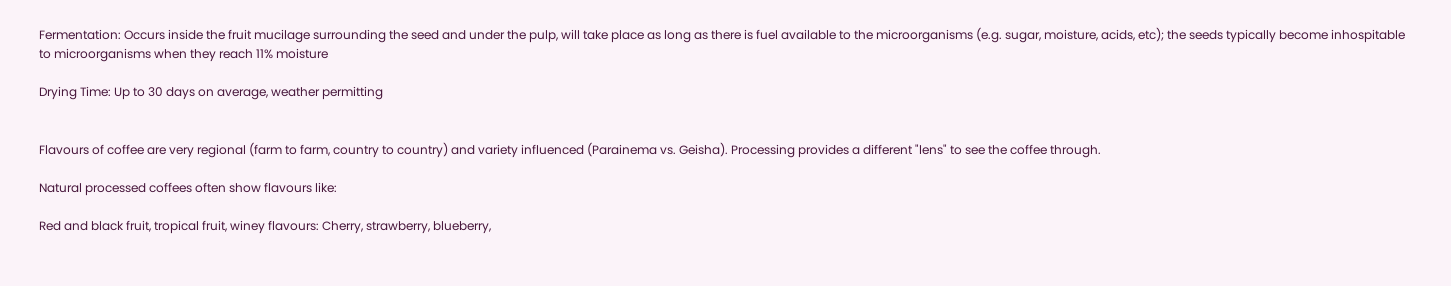Fermentation: Occurs inside the fruit mucilage surrounding the seed and under the pulp, will take place as long as there is fuel available to the microorganisms (e.g. sugar, moisture, acids, etc); the seeds typically become inhospitable to microorganisms when they reach 11% moisture

Drying Time: Up to 30 days on average, weather permitting


Flavours of coffee are very regional (farm to farm, country to country) and variety influenced (Parainema vs. Geisha). Processing provides a different "lens" to see the coffee through.

Natural processed coffees often show flavours like:

Red and black fruit, tropical fruit, winey flavours: Cherry, strawberry, blueberry,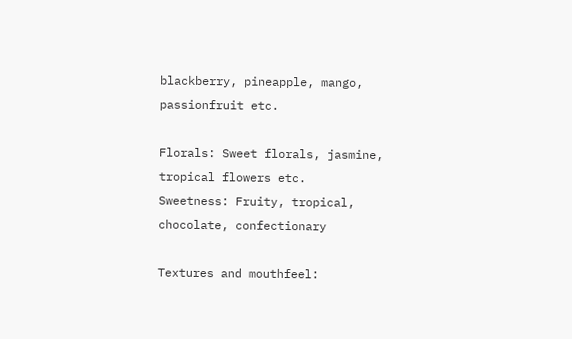blackberry, pineapple, mango, passionfruit etc.

Florals: Sweet florals, jasmine, tropical flowers etc.
Sweetness: Fruity, tropical, chocolate, confectionary

Textures and mouthfeel: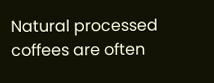Natural processed coffees are often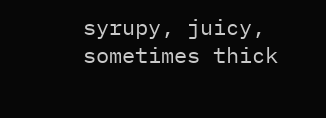syrupy, juicy, sometimes thick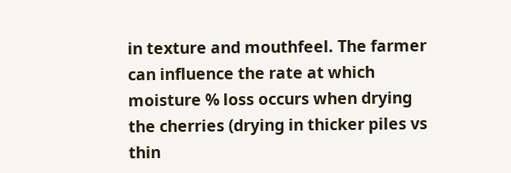in texture and mouthfeel. The farmer can influence the rate at which moisture % loss occurs when drying the cherries (drying in thicker piles vs thin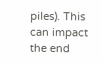piles). This can impact the end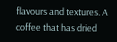flavours and textures. A coffee that has dried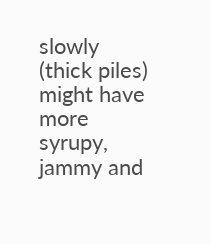slowly (thick piles) might have more syrupy, jammy and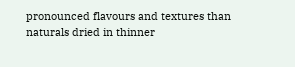pronounced flavours and textures than naturals dried in thinner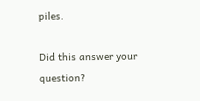piles.

Did this answer your question?